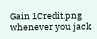Gain 1Credit.png whenever you jack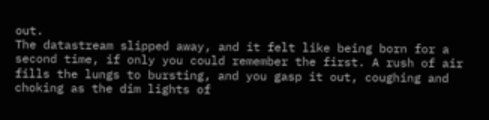out.
The datastream slipped away, and it felt like being born for a second time, if only you could remember the first. A rush of air fills the lungs to bursting, and you gasp it out, coughing and choking as the dim lights of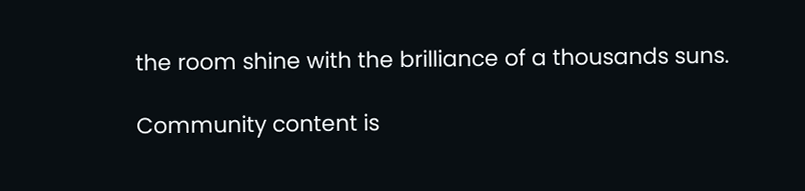the room shine with the brilliance of a thousands suns.

Community content is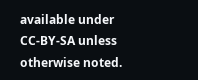available under CC-BY-SA unless otherwise noted.